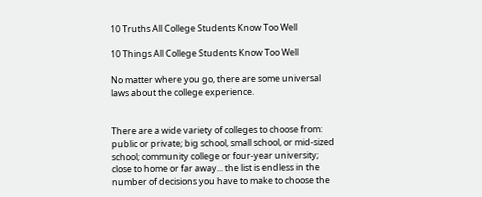10 Truths All College Students Know Too Well

10 Things All College Students Know Too Well

No matter where you go, there are some universal laws about the college experience.


There are a wide variety of colleges to choose from: public or private; big school, small school, or mid-sized school; community college or four-year university; close to home or far away... the list is endless in the number of decisions you have to make to choose the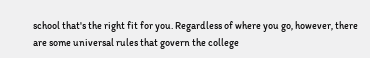school that's the right fit for you. Regardless of where you go, however, there are some universal rules that govern the college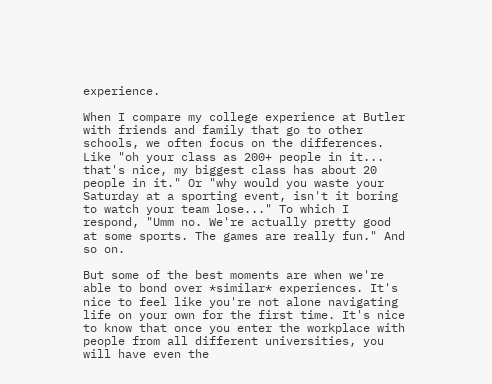experience.

When I compare my college experience at Butler with friends and family that go to other schools, we often focus on the differences. Like "oh your class as 200+ people in it... that's nice, my biggest class has about 20 people in it." Or "why would you waste your Saturday at a sporting event, isn't it boring to watch your team lose..." To which I respond, "Umm no. We're actually pretty good at some sports. The games are really fun." And so on.

But some of the best moments are when we're able to bond over *similar* experiences. It's nice to feel like you're not alone navigating life on your own for the first time. It's nice to know that once you enter the workplace with people from all different universities, you will have even the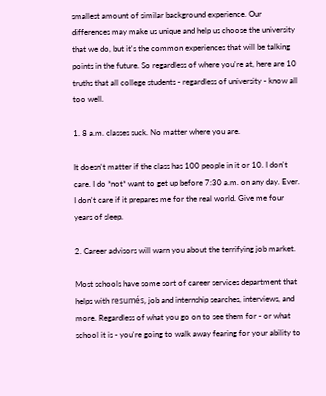smallest amount of similar background experience. Our differences may make us unique and help us choose the university that we do, but it's the common experiences that will be talking points in the future. So regardless of where you're at, here are 10 truths that all college students - regardless of university - know all too well.

1. 8 a.m. classes suck. No matter where you are.

It doesn't matter if the class has 100 people in it or 10. I don't care. I do *not* want to get up before 7:30 a.m. on any day. Ever. I don't care if it prepares me for the real world. Give me four years of sleep.

2. Career advisors will warn you about the terrifying job market.

Most schools have some sort of career services department that helps with resumés, job and internship searches, interviews, and more. Regardless of what you go on to see them for - or what school it is - you're going to walk away fearing for your ability to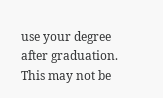use your degree after graduation. This may not be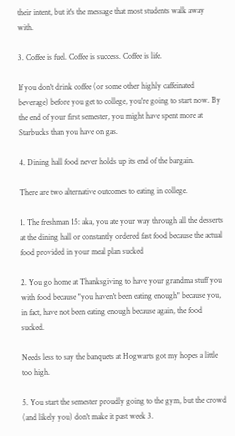their intent, but it's the message that most students walk away with.

3. Coffee is fuel. Coffee is success. Coffee is life.

If you don't drink coffee (or some other highly caffeinated beverage) before you get to college, you're going to start now. By the end of your first semester, you might have spent more at Starbucks than you have on gas.

4. Dining hall food never holds up its end of the bargain.

There are two alternative outcomes to eating in college.

1. The freshman 15: aka, you ate your way through all the desserts at the dining hall or constantly ordered fast food because the actual food provided in your meal plan sucked

2. You go home at Thanksgiving to have your grandma stuff you with food because "you haven't been eating enough" because you, in fact, have not been eating enough because again, the food sucked.

Needs less to say the banquets at Hogwarts got my hopes a little too high.

5. You start the semester proudly going to the gym, but the crowd (and likely you) don't make it past week 3.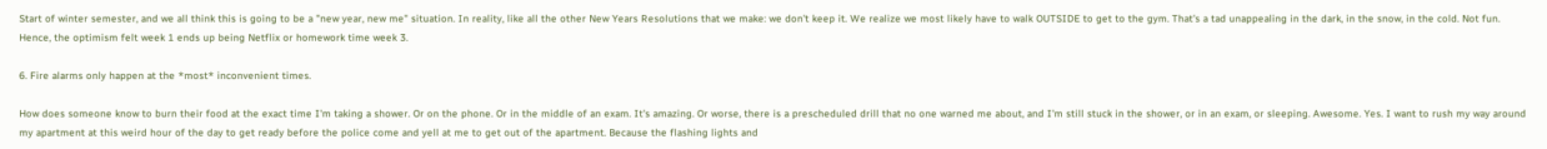Start of winter semester, and we all think this is going to be a "new year, new me" situation. In reality, like all the other New Years Resolutions that we make: we don't keep it. We realize we most likely have to walk OUTSIDE to get to the gym. That's a tad unappealing in the dark, in the snow, in the cold. Not fun. Hence, the optimism felt week 1 ends up being Netflix or homework time week 3.

6. Fire alarms only happen at the *most* inconvenient times.

How does someone know to burn their food at the exact time I'm taking a shower. Or on the phone. Or in the middle of an exam. It's amazing. Or worse, there is a prescheduled drill that no one warned me about, and I'm still stuck in the shower, or in an exam, or sleeping. Awesome. Yes. I want to rush my way around my apartment at this weird hour of the day to get ready before the police come and yell at me to get out of the apartment. Because the flashing lights and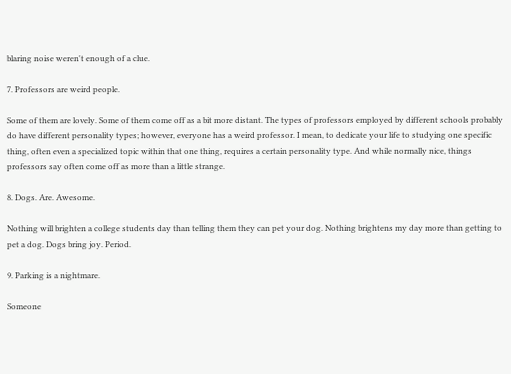blaring noise weren't enough of a clue.

7. Professors are weird people.

Some of them are lovely. Some of them come off as a bit more distant. The types of professors employed by different schools probably do have different personality types; however, everyone has a weird professor. I mean, to dedicate your life to studying one specific thing, often even a specialized topic within that one thing, requires a certain personality type. And while normally nice, things professors say often come off as more than a little strange.

8. Dogs. Are. Awesome.

Nothing will brighten a college students day than telling them they can pet your dog. Nothing brightens my day more than getting to pet a dog. Dogs bring joy. Period.

9. Parking is a nightmare.

Someone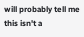will probably tell me this isn't a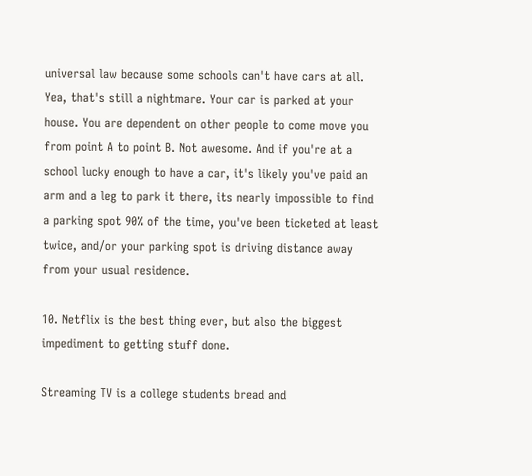universal law because some schools can't have cars at all. Yea, that's still a nightmare. Your car is parked at your house. You are dependent on other people to come move you from point A to point B. Not awesome. And if you're at a school lucky enough to have a car, it's likely you've paid an arm and a leg to park it there, its nearly impossible to find a parking spot 90% of the time, you've been ticketed at least twice, and/or your parking spot is driving distance away from your usual residence.

10. Netflix is the best thing ever, but also the biggest impediment to getting stuff done.

Streaming TV is a college students bread and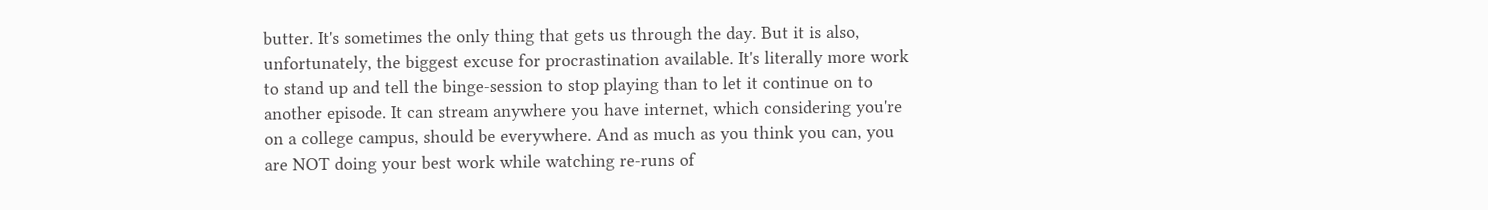butter. It's sometimes the only thing that gets us through the day. But it is also, unfortunately, the biggest excuse for procrastination available. It's literally more work to stand up and tell the binge-session to stop playing than to let it continue on to another episode. It can stream anywhere you have internet, which considering you're on a college campus, should be everywhere. And as much as you think you can, you are NOT doing your best work while watching re-runs of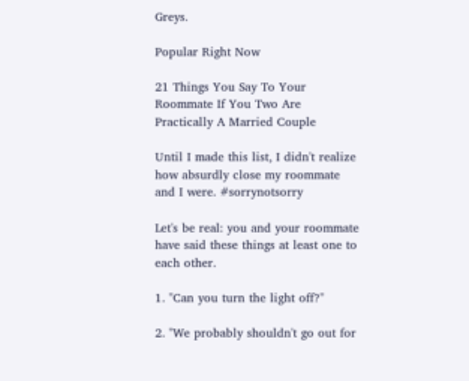Greys.

Popular Right Now

21 Things You Say To Your Roommate If You Two Are Practically A Married Couple

Until I made this list, I didn't realize how absurdly close my roommate and I were. #sorrynotsorry

Let's be real: you and your roommate have said these things at least one to each other.

1. "Can you turn the light off?"

2. "We probably shouldn't go out for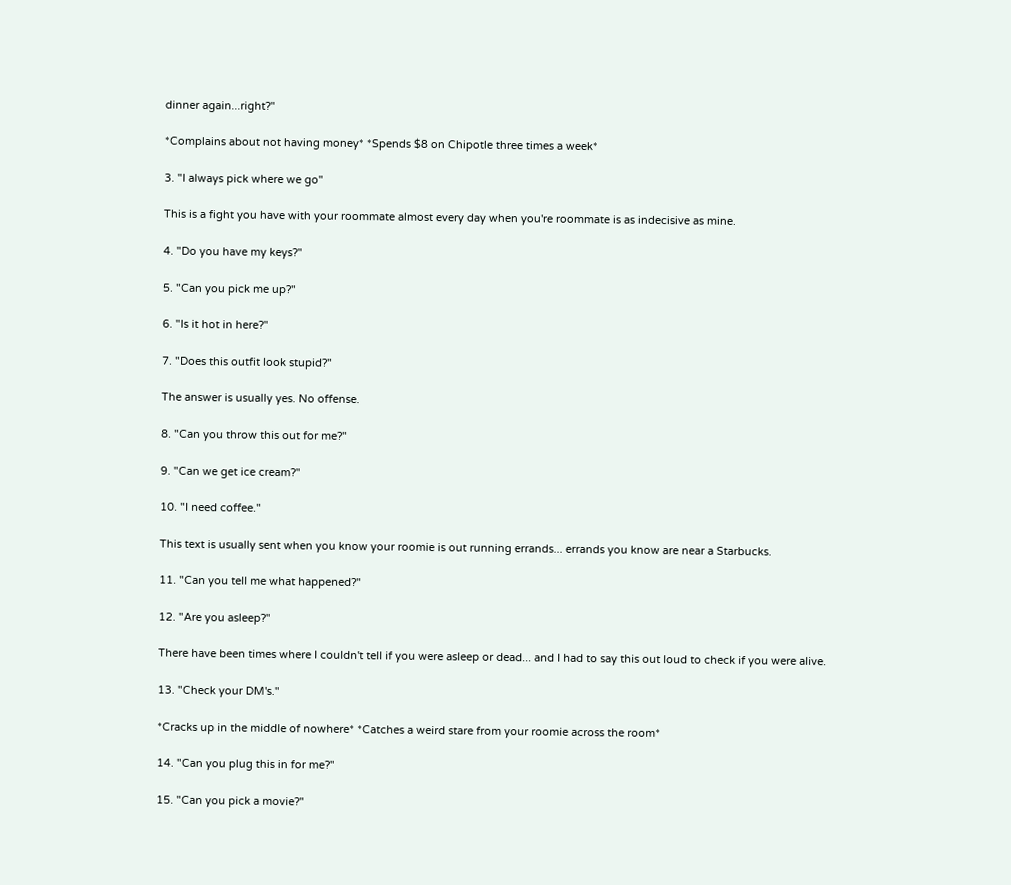dinner again...right?"

*Complains about not having money* *Spends $8 on Chipotle three times a week*

3. "I always pick where we go"

This is a fight you have with your roommate almost every day when you're roommate is as indecisive as mine.

4. "Do you have my keys?"

5. "Can you pick me up?"

6. "Is it hot in here?"

7. "Does this outfit look stupid?"

The answer is usually yes. No offense.

8. "Can you throw this out for me?"

9. "Can we get ice cream?"

10. "I need coffee."

This text is usually sent when you know your roomie is out running errands... errands you know are near a Starbucks.

11. "Can you tell me what happened?"

12. "Are you asleep?"

There have been times where I couldn't tell if you were asleep or dead... and I had to say this out loud to check if you were alive.

13. "Check your DM's."

*Cracks up in the middle of nowhere* *Catches a weird stare from your roomie across the room*

14. "Can you plug this in for me?"

15. "Can you pick a movie?"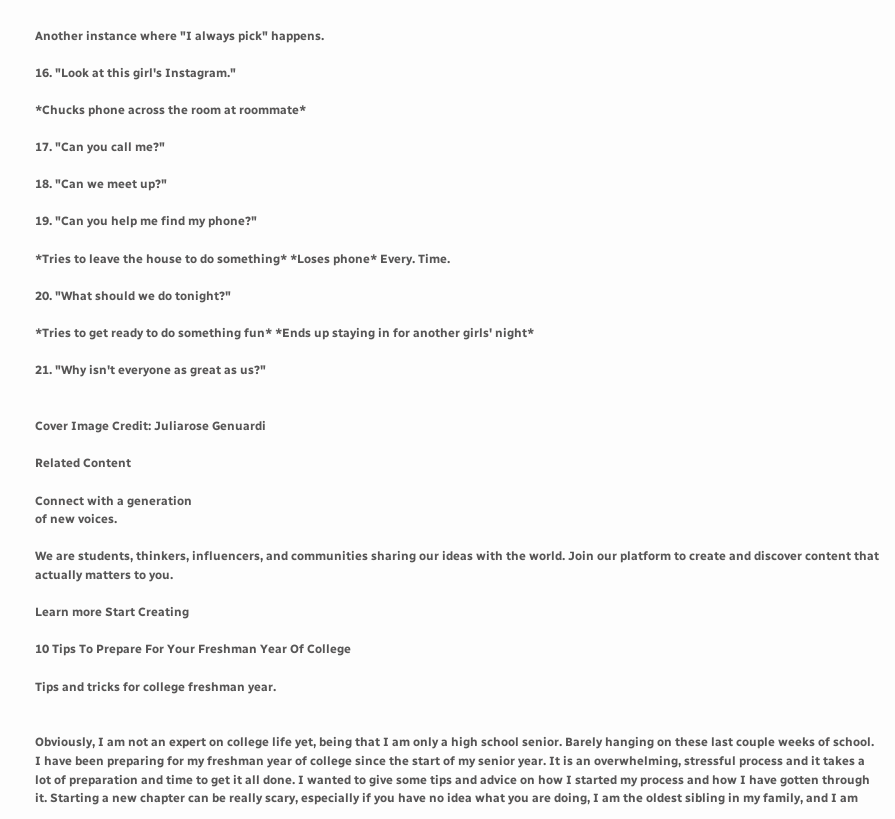Another instance where "I always pick" happens.

16. "Look at this girl's Instagram."

*Chucks phone across the room at roommate*

17. "Can you call me?"

18. "Can we meet up?"

19. "Can you help me find my phone?"

*Tries to leave the house to do something* *Loses phone* Every. Time.

20. "What should we do tonight?"

*Tries to get ready to do something fun* *Ends up staying in for another girls' night*

21. "Why isn't everyone as great as us?"


Cover Image Credit: Juliarose Genuardi

Related Content

Connect with a generation
of new voices.

We are students, thinkers, influencers, and communities sharing our ideas with the world. Join our platform to create and discover content that actually matters to you.

Learn more Start Creating

10 Tips To Prepare For Your Freshman Year Of College

Tips and tricks for college freshman year.


Obviously, I am not an expert on college life yet, being that I am only a high school senior. Barely hanging on these last couple weeks of school. I have been preparing for my freshman year of college since the start of my senior year. It is an overwhelming, stressful process and it takes a lot of preparation and time to get it all done. I wanted to give some tips and advice on how I started my process and how I have gotten through it. Starting a new chapter can be really scary, especially if you have no idea what you are doing, I am the oldest sibling in my family, and I am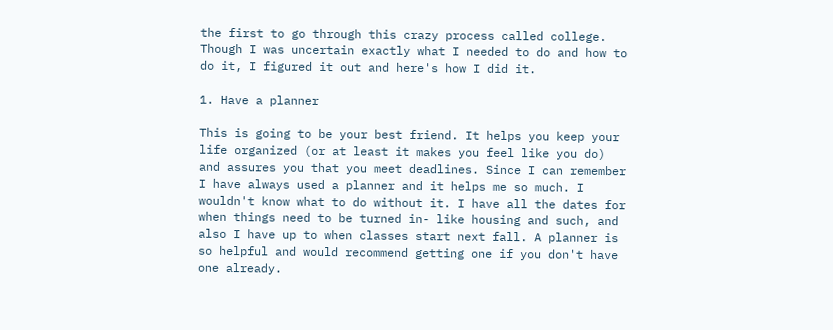the first to go through this crazy process called college. Though I was uncertain exactly what I needed to do and how to do it, I figured it out and here's how I did it.

1. Have a planner

This is going to be your best friend. It helps you keep your life organized (or at least it makes you feel like you do) and assures you that you meet deadlines. Since I can remember I have always used a planner and it helps me so much. I wouldn't know what to do without it. I have all the dates for when things need to be turned in- like housing and such, and also I have up to when classes start next fall. A planner is so helpful and would recommend getting one if you don't have one already.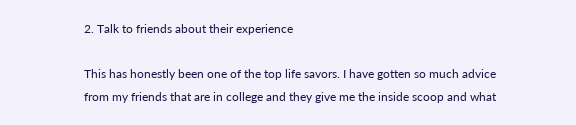2. Talk to friends about their experience

This has honestly been one of the top life savors. I have gotten so much advice from my friends that are in college and they give me the inside scoop and what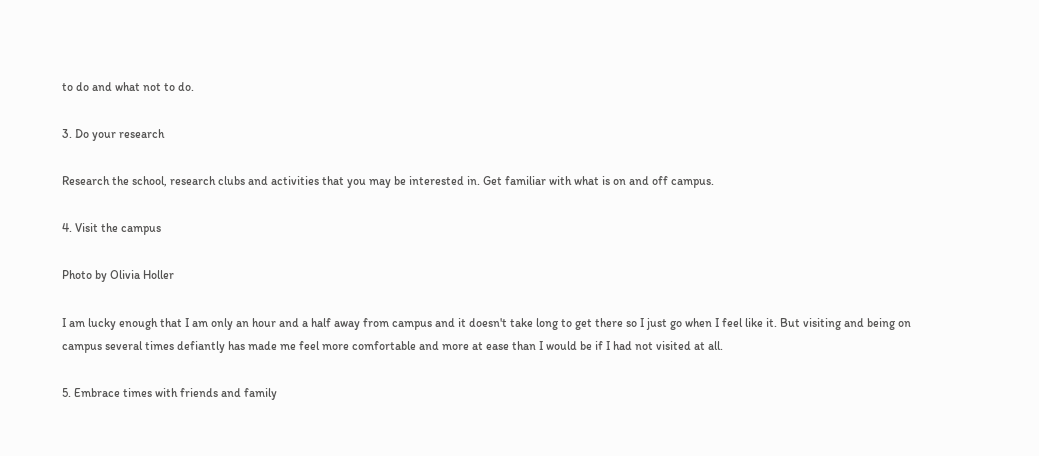to do and what not to do.

3. Do your research

Research the school, research clubs and activities that you may be interested in. Get familiar with what is on and off campus.

4. Visit the campus

Photo by Olivia Holler

I am lucky enough that I am only an hour and a half away from campus and it doesn't take long to get there so I just go when I feel like it. But visiting and being on campus several times defiantly has made me feel more comfortable and more at ease than I would be if I had not visited at all.

5. Embrace times with friends and family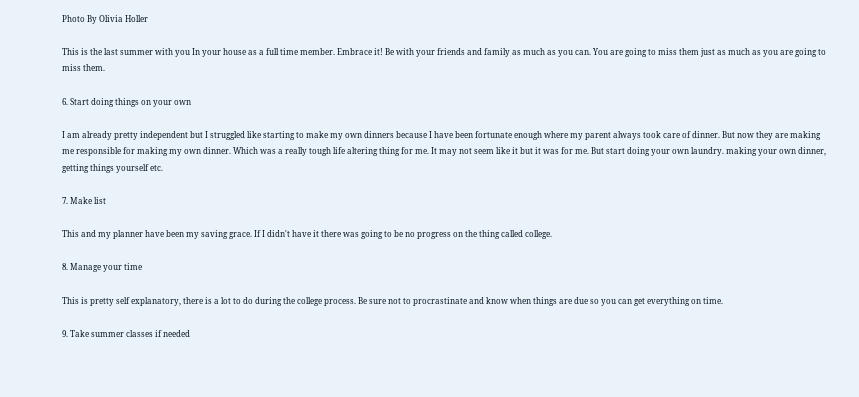Photo By Olivia Holler

This is the last summer with you In your house as a full time member. Embrace it! Be with your friends and family as much as you can. You are going to miss them just as much as you are going to miss them.

6. Start doing things on your own

I am already pretty independent but I struggled like starting to make my own dinners because I have been fortunate enough where my parent always took care of dinner. But now they are making me responsible for making my own dinner. Which was a really tough life altering thing for me. It may not seem like it but it was for me. But start doing your own laundry. making your own dinner, getting things yourself etc.

7. Make list

This and my planner have been my saving grace. If I didn't have it there was going to be no progress on the thing called college.

8. Manage your time

This is pretty self explanatory, there is a lot to do during the college process. Be sure not to procrastinate and know when things are due so you can get everything on time.

9. Take summer classes if needed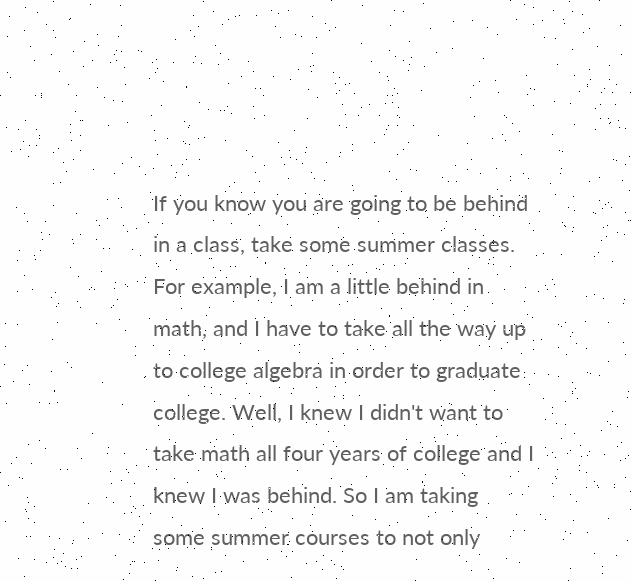If you know you are going to be behind in a class, take some summer classes. For example, I am a little behind in math, and I have to take all the way up to college algebra in order to graduate college. Well, I knew I didn't want to take math all four years of college and I knew I was behind. So I am taking some summer courses to not only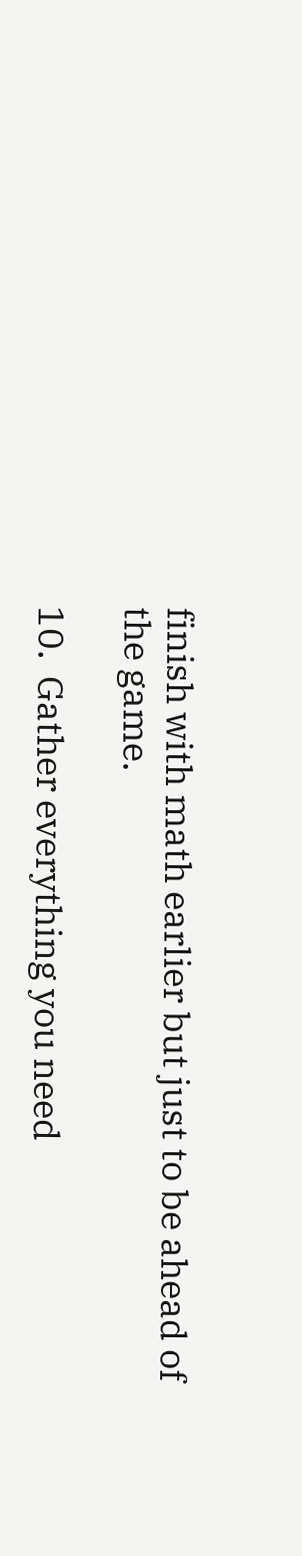finish with math earlier but just to be ahead of the game.

10.  Gather everything you need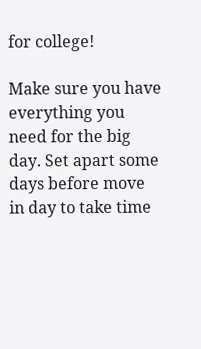for college!

Make sure you have everything you need for the big day. Set apart some days before move in day to take time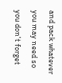and pack whatever you may need so you don't forget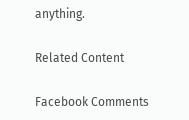anything.

Related Content

Facebook Comments